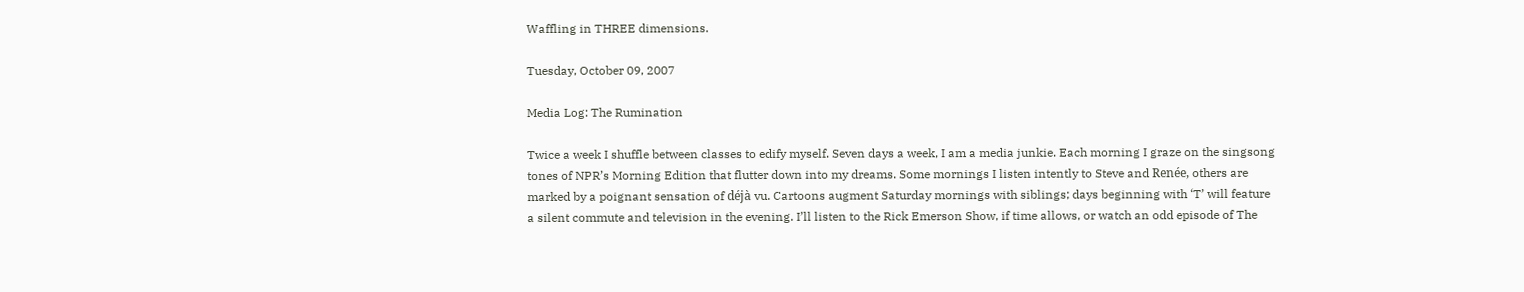Waffling in THREE dimensions.

Tuesday, October 09, 2007

Media Log: The Rumination

Twice a week I shuffle between classes to edify myself. Seven days a week, I am a media junkie. Each morning I graze on the singsong tones of NPR’s Morning Edition that flutter down into my dreams. Some mornings I listen intently to Steve and Renée, others are marked by a poignant sensation of déjà vu. Cartoons augment Saturday mornings with siblings; days beginning with ‘T’ will feature a silent commute and television in the evening. I’ll listen to the Rick Emerson Show, if time allows, or watch an odd episode of The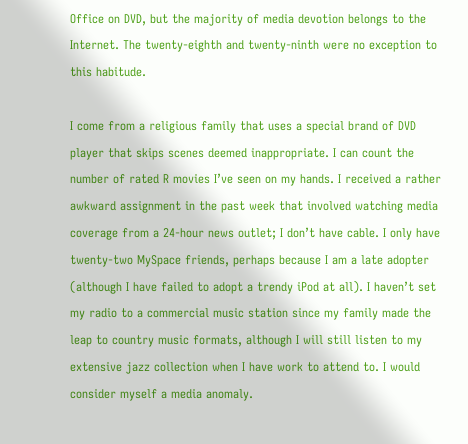Office on DVD, but the majority of media devotion belongs to the Internet. The twenty-eighth and twenty-ninth were no exception to this habitude.

I come from a religious family that uses a special brand of DVD player that skips scenes deemed inappropriate. I can count the number of rated R movies I’ve seen on my hands. I received a rather awkward assignment in the past week that involved watching media coverage from a 24-hour news outlet; I don’t have cable. I only have twenty-two MySpace friends, perhaps because I am a late adopter (although I have failed to adopt a trendy iPod at all). I haven’t set my radio to a commercial music station since my family made the leap to country music formats, although I will still listen to my extensive jazz collection when I have work to attend to. I would consider myself a media anomaly.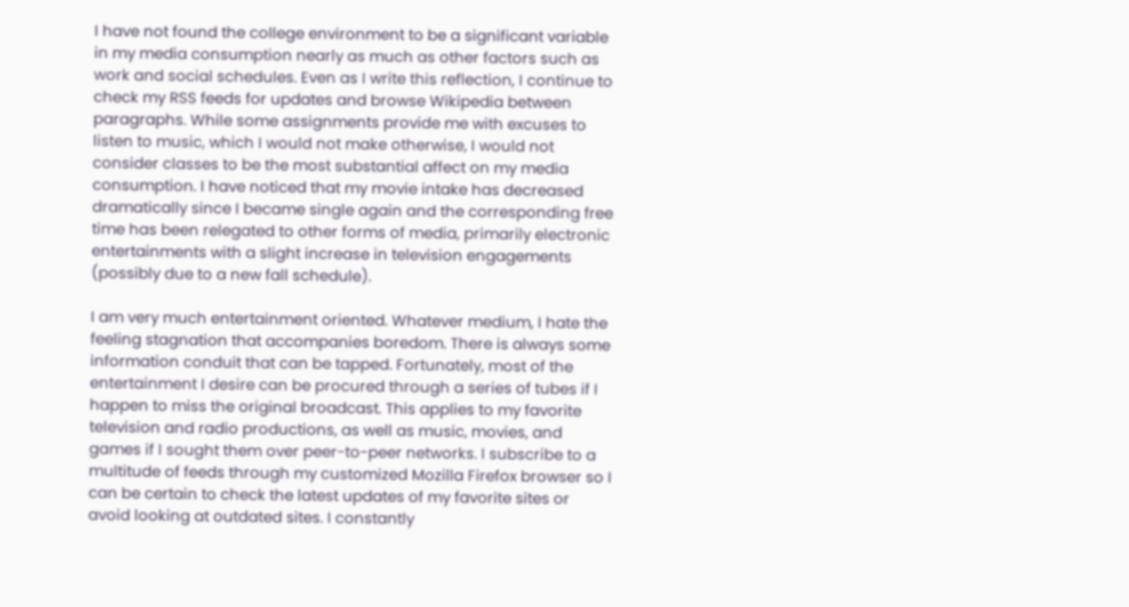I have not found the college environment to be a significant variable in my media consumption nearly as much as other factors such as work and social schedules. Even as I write this reflection, I continue to check my RSS feeds for updates and browse Wikipedia between paragraphs. While some assignments provide me with excuses to listen to music, which I would not make otherwise, I would not consider classes to be the most substantial affect on my media consumption. I have noticed that my movie intake has decreased dramatically since I became single again and the corresponding free time has been relegated to other forms of media, primarily electronic entertainments with a slight increase in television engagements (possibly due to a new fall schedule).

I am very much entertainment oriented. Whatever medium, I hate the feeling stagnation that accompanies boredom. There is always some information conduit that can be tapped. Fortunately, most of the entertainment I desire can be procured through a series of tubes if I happen to miss the original broadcast. This applies to my favorite television and radio productions, as well as music, movies, and games if I sought them over peer-to-peer networks. I subscribe to a multitude of feeds through my customized Mozilla Firefox browser so I can be certain to check the latest updates of my favorite sites or avoid looking at outdated sites. I constantly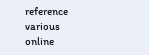reference various online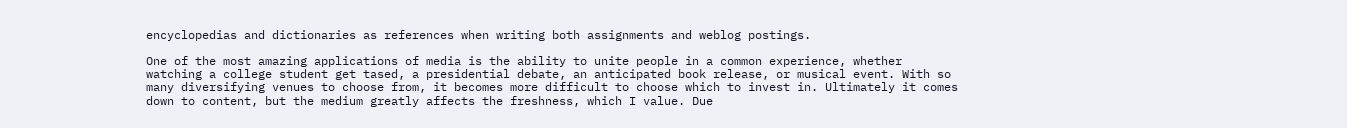encyclopedias and dictionaries as references when writing both assignments and weblog postings.

One of the most amazing applications of media is the ability to unite people in a common experience, whether watching a college student get tased, a presidential debate, an anticipated book release, or musical event. With so many diversifying venues to choose from, it becomes more difficult to choose which to invest in. Ultimately it comes down to content, but the medium greatly affects the freshness, which I value. Due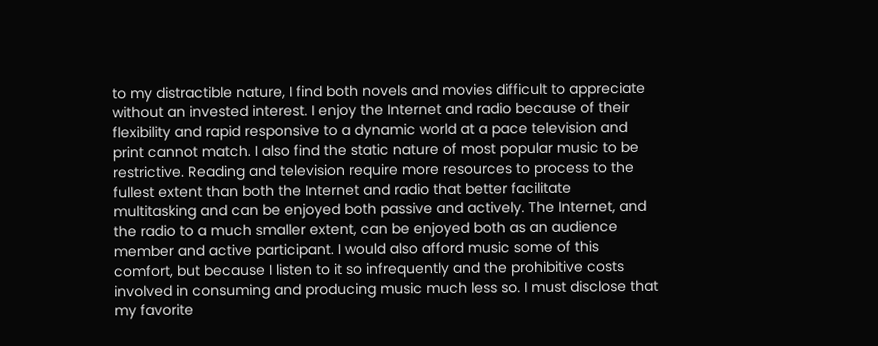to my distractible nature, I find both novels and movies difficult to appreciate without an invested interest. I enjoy the Internet and radio because of their flexibility and rapid responsive to a dynamic world at a pace television and print cannot match. I also find the static nature of most popular music to be restrictive. Reading and television require more resources to process to the fullest extent than both the Internet and radio that better facilitate multitasking and can be enjoyed both passive and actively. The Internet, and the radio to a much smaller extent, can be enjoyed both as an audience member and active participant. I would also afford music some of this comfort, but because I listen to it so infrequently and the prohibitive costs involved in consuming and producing music much less so. I must disclose that my favorite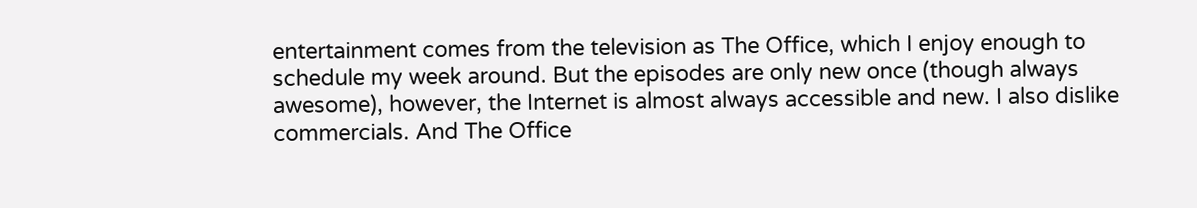entertainment comes from the television as The Office, which I enjoy enough to schedule my week around. But the episodes are only new once (though always awesome), however, the Internet is almost always accessible and new. I also dislike commercials. And The Office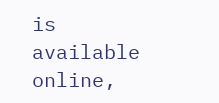is available online,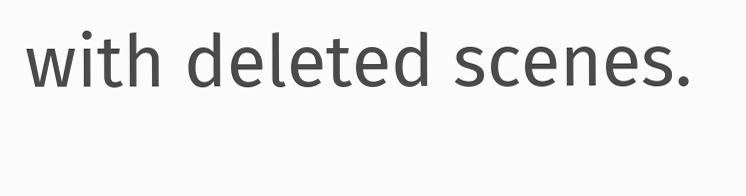with deleted scenes.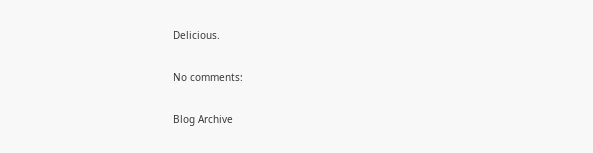Delicious.

No comments:

Blog Archive